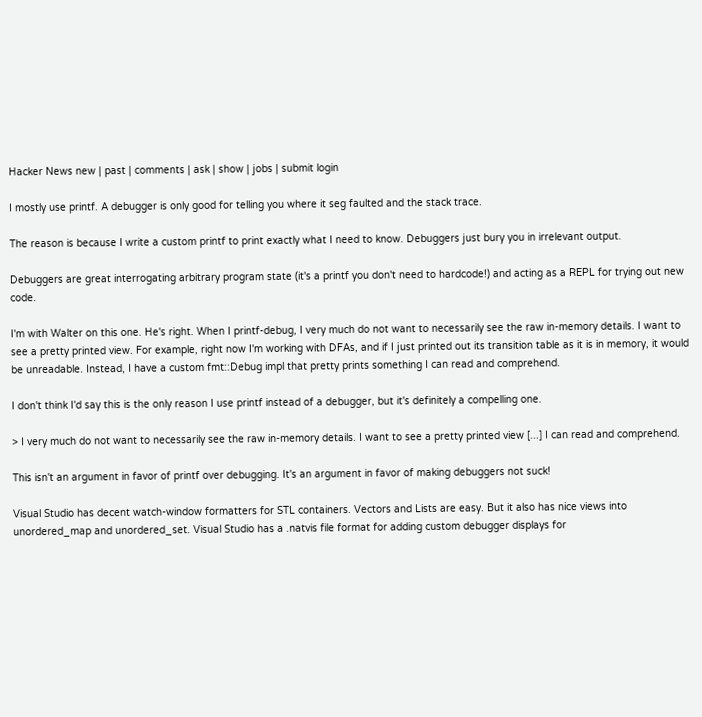Hacker News new | past | comments | ask | show | jobs | submit login

I mostly use printf. A debugger is only good for telling you where it seg faulted and the stack trace.

The reason is because I write a custom printf to print exactly what I need to know. Debuggers just bury you in irrelevant output.

Debuggers are great interrogating arbitrary program state (it's a printf you don't need to hardcode!) and acting as a REPL for trying out new code.

I'm with Walter on this one. He's right. When I printf-debug, I very much do not want to necessarily see the raw in-memory details. I want to see a pretty printed view. For example, right now I'm working with DFAs, and if I just printed out its transition table as it is in memory, it would be unreadable. Instead, I have a custom fmt::Debug impl that pretty prints something I can read and comprehend.

I don't think I'd say this is the only reason I use printf instead of a debugger, but it's definitely a compelling one.

> I very much do not want to necessarily see the raw in-memory details. I want to see a pretty printed view [...] I can read and comprehend.

This isn't an argument in favor of printf over debugging. It's an argument in favor of making debuggers not suck!

Visual Studio has decent watch-window formatters for STL containers. Vectors and Lists are easy. But it also has nice views into unordered_map and unordered_set. Visual Studio has a .natvis file format for adding custom debugger displays for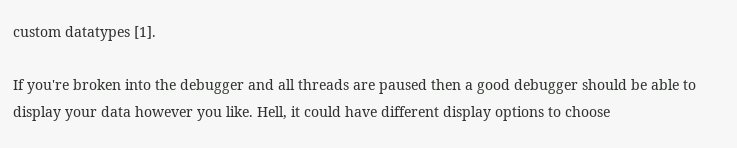custom datatypes [1].

If you're broken into the debugger and all threads are paused then a good debugger should be able to display your data however you like. Hell, it could have different display options to choose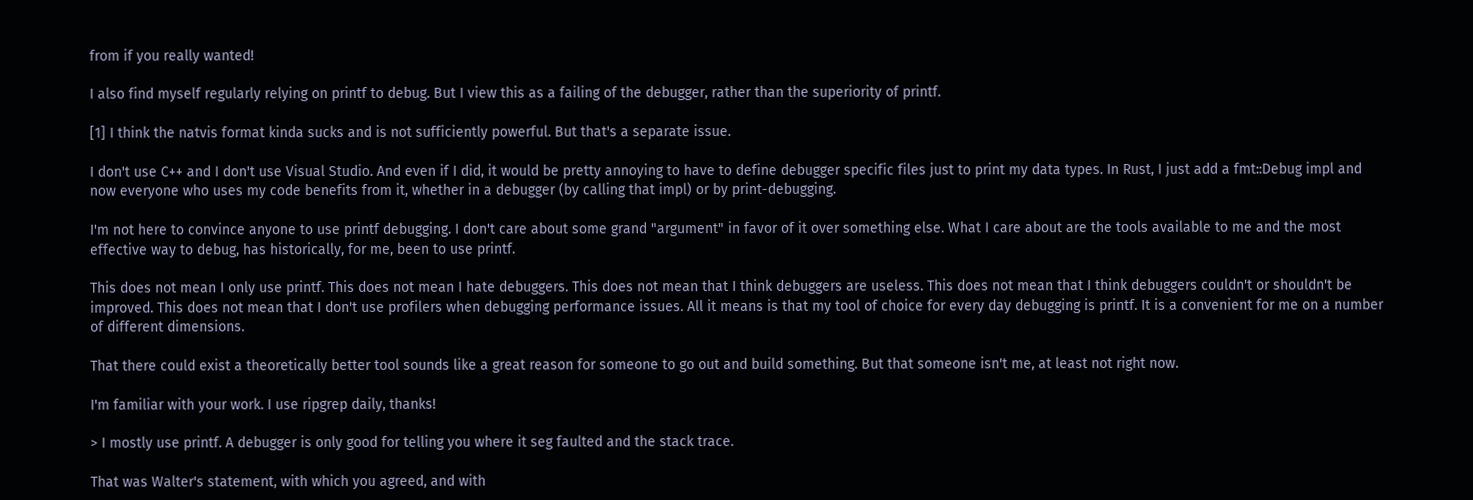from if you really wanted!

I also find myself regularly relying on printf to debug. But I view this as a failing of the debugger, rather than the superiority of printf.

[1] I think the natvis format kinda sucks and is not sufficiently powerful. But that's a separate issue.

I don't use C++ and I don't use Visual Studio. And even if I did, it would be pretty annoying to have to define debugger specific files just to print my data types. In Rust, I just add a fmt::Debug impl and now everyone who uses my code benefits from it, whether in a debugger (by calling that impl) or by print-debugging.

I'm not here to convince anyone to use printf debugging. I don't care about some grand "argument" in favor of it over something else. What I care about are the tools available to me and the most effective way to debug, has historically, for me, been to use printf.

This does not mean I only use printf. This does not mean I hate debuggers. This does not mean that I think debuggers are useless. This does not mean that I think debuggers couldn't or shouldn't be improved. This does not mean that I don't use profilers when debugging performance issues. All it means is that my tool of choice for every day debugging is printf. It is a convenient for me on a number of different dimensions.

That there could exist a theoretically better tool sounds like a great reason for someone to go out and build something. But that someone isn't me, at least not right now.

I'm familiar with your work. I use ripgrep daily, thanks!

> I mostly use printf. A debugger is only good for telling you where it seg faulted and the stack trace.

That was Walter's statement, with which you agreed, and with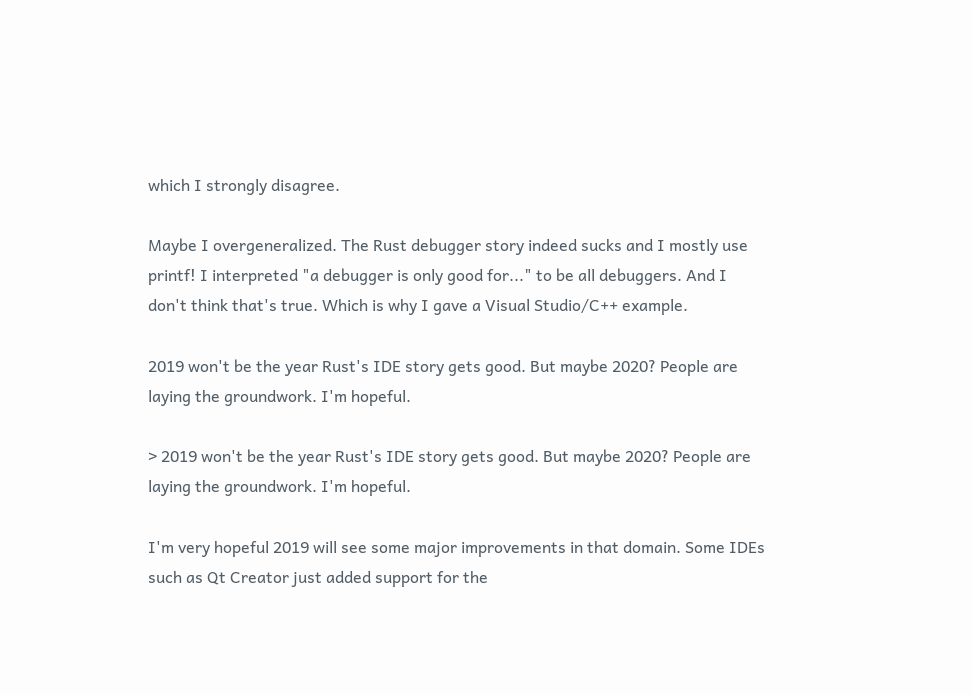which I strongly disagree.

Maybe I overgeneralized. The Rust debugger story indeed sucks and I mostly use printf! I interpreted "a debugger is only good for..." to be all debuggers. And I don't think that's true. Which is why I gave a Visual Studio/C++ example.

2019 won't be the year Rust's IDE story gets good. But maybe 2020? People are laying the groundwork. I'm hopeful.

> 2019 won't be the year Rust's IDE story gets good. But maybe 2020? People are laying the groundwork. I'm hopeful.

I'm very hopeful 2019 will see some major improvements in that domain. Some IDEs such as Qt Creator just added support for the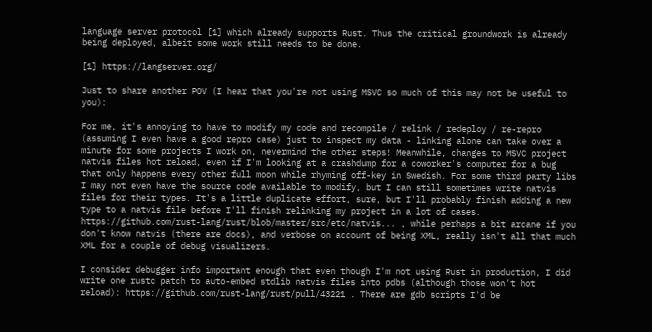language server protocol [1] which already supports Rust. Thus the critical groundwork is already being deployed, albeit some work still needs to be done.

[1] https://langserver.org/

Just to share another POV (I hear that you're not using MSVC so much of this may not be useful to you):

For me, it's annoying to have to modify my code and recompile / relink / redeploy / re-repro (assuming I even have a good repro case) just to inspect my data - linking alone can take over a minute for some projects I work on, nevermind the other steps! Meanwhile, changes to MSVC project natvis files hot reload, even if I'm looking at a crashdump for a coworker's computer for a bug that only happens every other full moon while rhyming off-key in Swedish. For some third party libs I may not even have the source code available to modify, but I can still sometimes write natvis files for their types. It's a little duplicate effort, sure, but I'll probably finish adding a new type to a natvis file before I'll finish relinking my project in a lot of cases. https://github.com/rust-lang/rust/blob/master/src/etc/natvis... , while perhaps a bit arcane if you don't know natvis (there are docs), and verbose on account of being XML, really isn't all that much XML for a couple of debug visualizers.

I consider debugger info important enough that even though I'm not using Rust in production, I did write one rustc patch to auto-embed stdlib natvis files into pdbs (although those won't hot reload): https://github.com/rust-lang/rust/pull/43221 . There are gdb scripts I'd be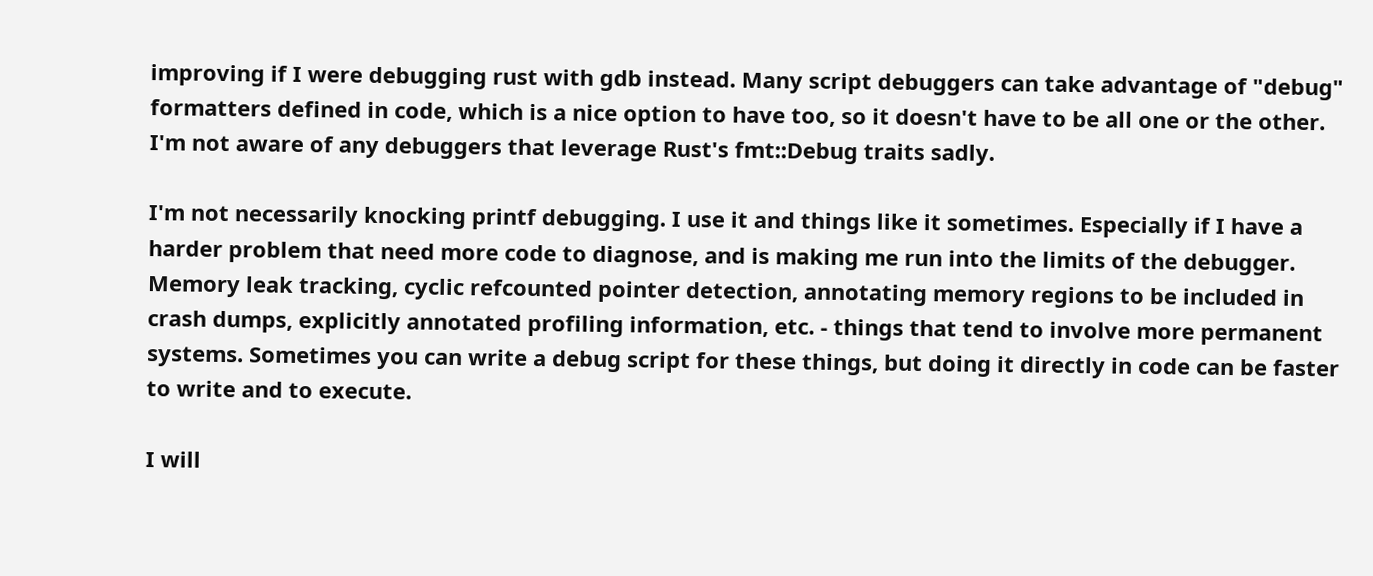improving if I were debugging rust with gdb instead. Many script debuggers can take advantage of "debug" formatters defined in code, which is a nice option to have too, so it doesn't have to be all one or the other. I'm not aware of any debuggers that leverage Rust's fmt::Debug traits sadly.

I'm not necessarily knocking printf debugging. I use it and things like it sometimes. Especially if I have a harder problem that need more code to diagnose, and is making me run into the limits of the debugger. Memory leak tracking, cyclic refcounted pointer detection, annotating memory regions to be included in crash dumps, explicitly annotated profiling information, etc. - things that tend to involve more permanent systems. Sometimes you can write a debug script for these things, but doing it directly in code can be faster to write and to execute.

I will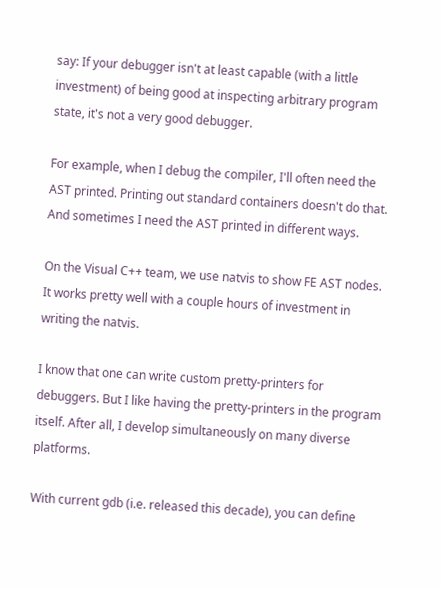say: If your debugger isn't at least capable (with a little investment) of being good at inspecting arbitrary program state, it's not a very good debugger.

For example, when I debug the compiler, I'll often need the AST printed. Printing out standard containers doesn't do that. And sometimes I need the AST printed in different ways.

On the Visual C++ team, we use natvis to show FE AST nodes. It works pretty well with a couple hours of investment in writing the natvis.

I know that one can write custom pretty-printers for debuggers. But I like having the pretty-printers in the program itself. After all, I develop simultaneously on many diverse platforms.

With current gdb (i.e. released this decade), you can define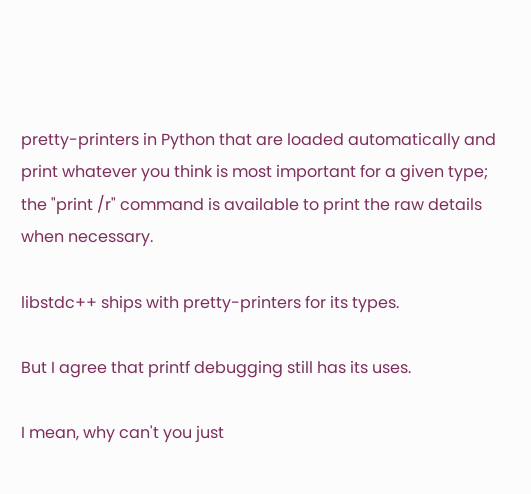pretty-printers in Python that are loaded automatically and print whatever you think is most important for a given type; the "print /r" command is available to print the raw details when necessary.

libstdc++ ships with pretty-printers for its types.

But I agree that printf debugging still has its uses.

I mean, why can't you just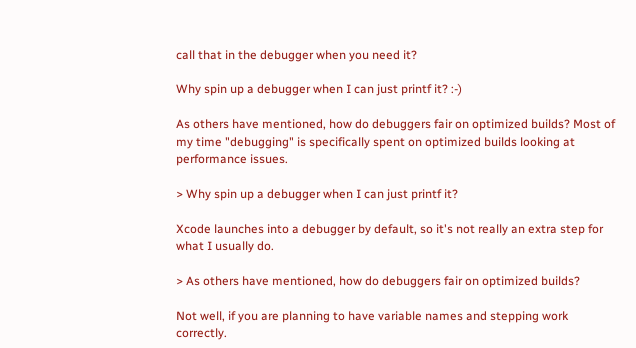call that in the debugger when you need it?

Why spin up a debugger when I can just printf it? :-)

As others have mentioned, how do debuggers fair on optimized builds? Most of my time "debugging" is specifically spent on optimized builds looking at performance issues.

> Why spin up a debugger when I can just printf it?

Xcode launches into a debugger by default, so it's not really an extra step for what I usually do.

> As others have mentioned, how do debuggers fair on optimized builds?

Not well, if you are planning to have variable names and stepping work correctly.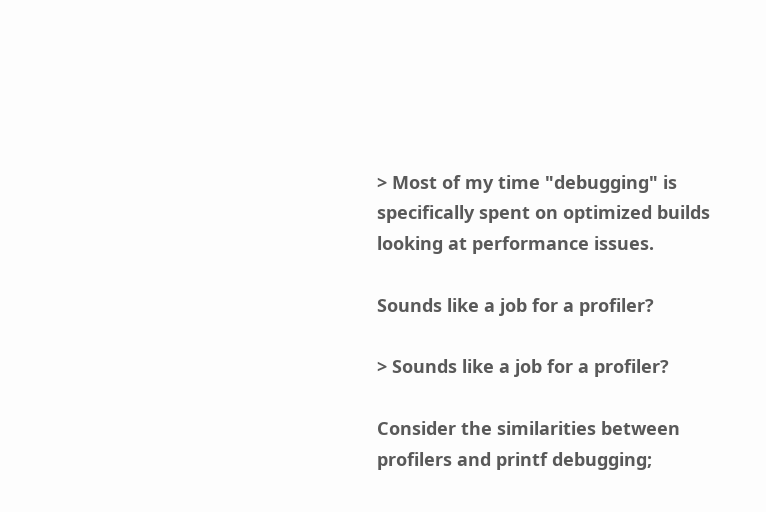> Most of my time "debugging" is specifically spent on optimized builds looking at performance issues.

Sounds like a job for a profiler?

> Sounds like a job for a profiler?

Consider the similarities between profilers and printf debugging;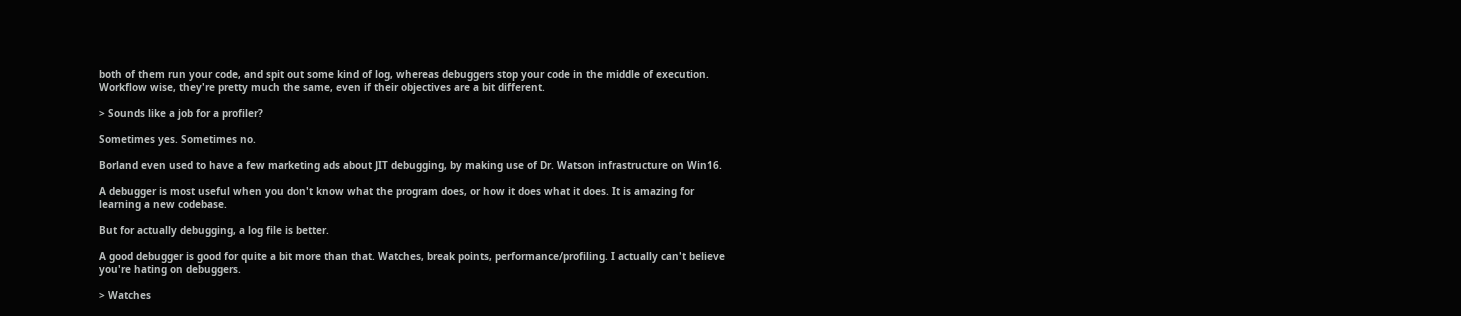both of them run your code, and spit out some kind of log, whereas debuggers stop your code in the middle of execution. Workflow wise, they're pretty much the same, even if their objectives are a bit different.

> Sounds like a job for a profiler?

Sometimes yes. Sometimes no.

Borland even used to have a few marketing ads about JIT debugging, by making use of Dr. Watson infrastructure on Win16.

A debugger is most useful when you don't know what the program does, or how it does what it does. It is amazing for learning a new codebase.

But for actually debugging, a log file is better.

A good debugger is good for quite a bit more than that. Watches, break points, performance/profiling. I actually can't believe you're hating on debuggers.

> Watches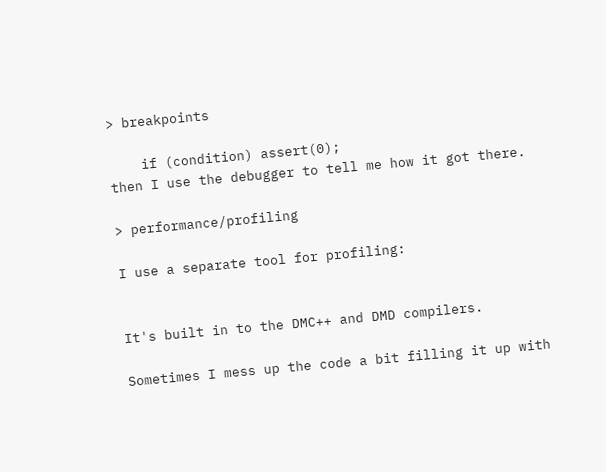> breakpoints

    if (condition) assert(0);
then I use the debugger to tell me how it got there.

> performance/profiling

I use a separate tool for profiling:


It's built in to the DMC++ and DMD compilers.

Sometimes I mess up the code a bit filling it up with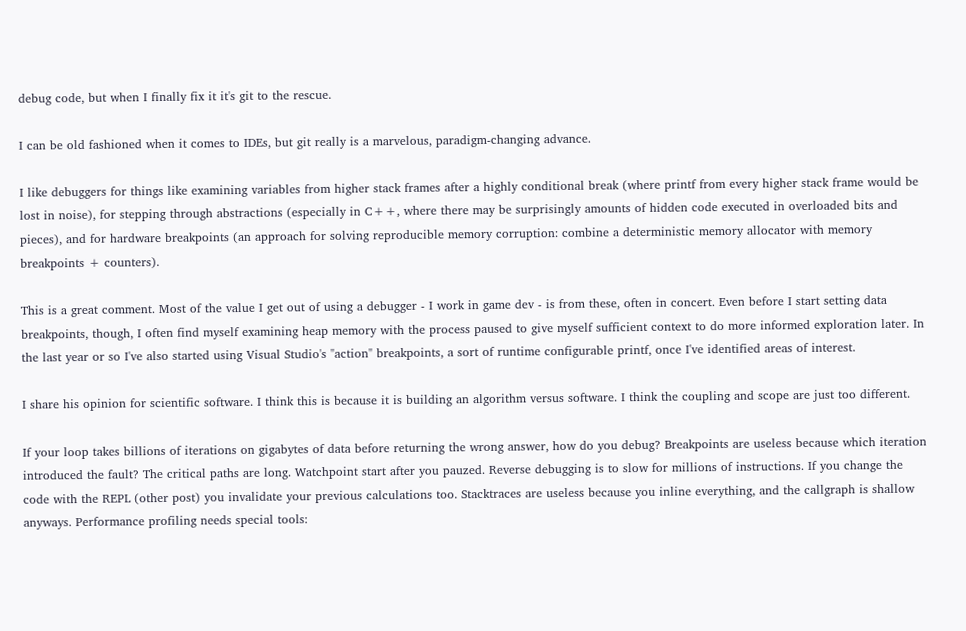debug code, but when I finally fix it it's git to the rescue.

I can be old fashioned when it comes to IDEs, but git really is a marvelous, paradigm-changing advance.

I like debuggers for things like examining variables from higher stack frames after a highly conditional break (where printf from every higher stack frame would be lost in noise), for stepping through abstractions (especially in C++, where there may be surprisingly amounts of hidden code executed in overloaded bits and pieces), and for hardware breakpoints (an approach for solving reproducible memory corruption: combine a deterministic memory allocator with memory breakpoints + counters).

This is a great comment. Most of the value I get out of using a debugger - I work in game dev - is from these, often in concert. Even before I start setting data breakpoints, though, I often find myself examining heap memory with the process paused to give myself sufficient context to do more informed exploration later. In the last year or so I've also started using Visual Studio's "action" breakpoints, a sort of runtime configurable printf, once I've identified areas of interest.

I share his opinion for scientific software. I think this is because it is building an algorithm versus software. I think the coupling and scope are just too different.

If your loop takes billions of iterations on gigabytes of data before returning the wrong answer, how do you debug? Breakpoints are useless because which iteration introduced the fault? The critical paths are long. Watchpoint start after you pauzed. Reverse debugging is to slow for millions of instructions. If you change the code with the REPL (other post) you invalidate your previous calculations too. Stacktraces are useless because you inline everything, and the callgraph is shallow anyways. Performance profiling needs special tools: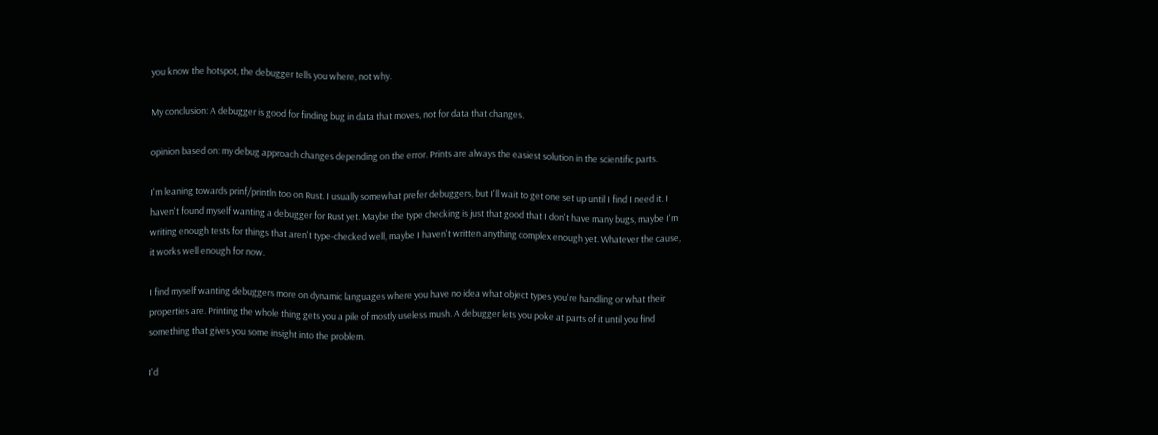you know the hotspot, the debugger tells you where, not why.

My conclusion: A debugger is good for finding bug in data that moves, not for data that changes.

opinion based on: my debug approach changes depending on the error. Prints are always the easiest solution in the scientific parts.

I'm leaning towards prinf/println too on Rust. I usually somewhat prefer debuggers, but I'll wait to get one set up until I find I need it. I haven't found myself wanting a debugger for Rust yet. Maybe the type checking is just that good that I don't have many bugs, maybe I'm writing enough tests for things that aren't type-checked well, maybe I haven't written anything complex enough yet. Whatever the cause, it works well enough for now.

I find myself wanting debuggers more on dynamic languages where you have no idea what object types you're handling or what their properties are. Printing the whole thing gets you a pile of mostly useless mush. A debugger lets you poke at parts of it until you find something that gives you some insight into the problem.

I'd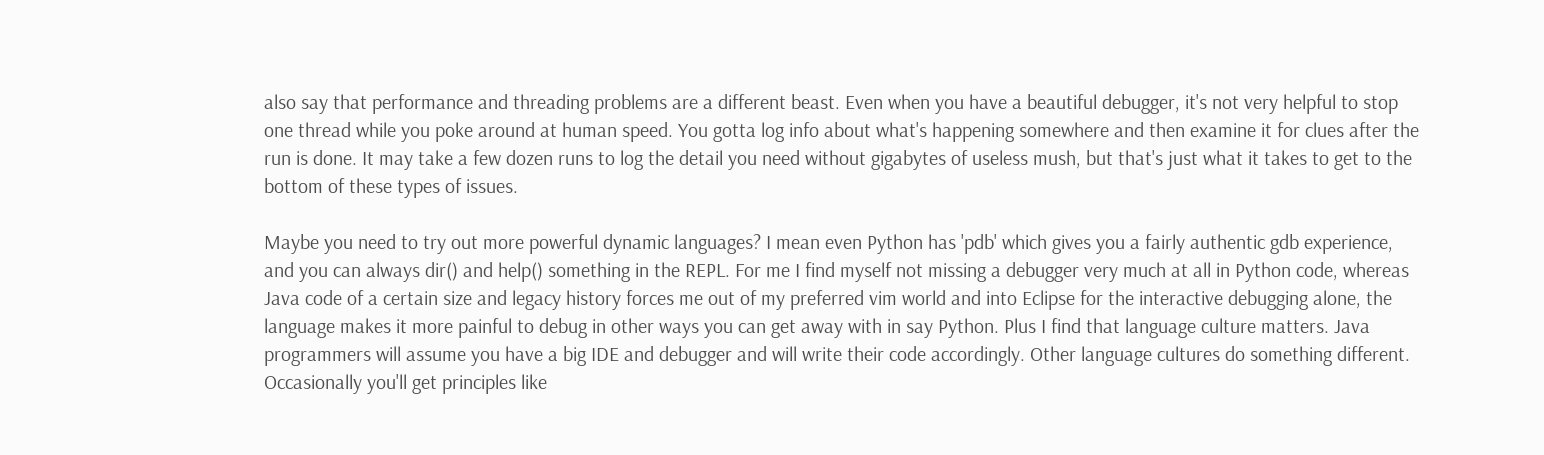also say that performance and threading problems are a different beast. Even when you have a beautiful debugger, it's not very helpful to stop one thread while you poke around at human speed. You gotta log info about what's happening somewhere and then examine it for clues after the run is done. It may take a few dozen runs to log the detail you need without gigabytes of useless mush, but that's just what it takes to get to the bottom of these types of issues.

Maybe you need to try out more powerful dynamic languages? I mean even Python has 'pdb' which gives you a fairly authentic gdb experience, and you can always dir() and help() something in the REPL. For me I find myself not missing a debugger very much at all in Python code, whereas Java code of a certain size and legacy history forces me out of my preferred vim world and into Eclipse for the interactive debugging alone, the language makes it more painful to debug in other ways you can get away with in say Python. Plus I find that language culture matters. Java programmers will assume you have a big IDE and debugger and will write their code accordingly. Other language cultures do something different. Occasionally you'll get principles like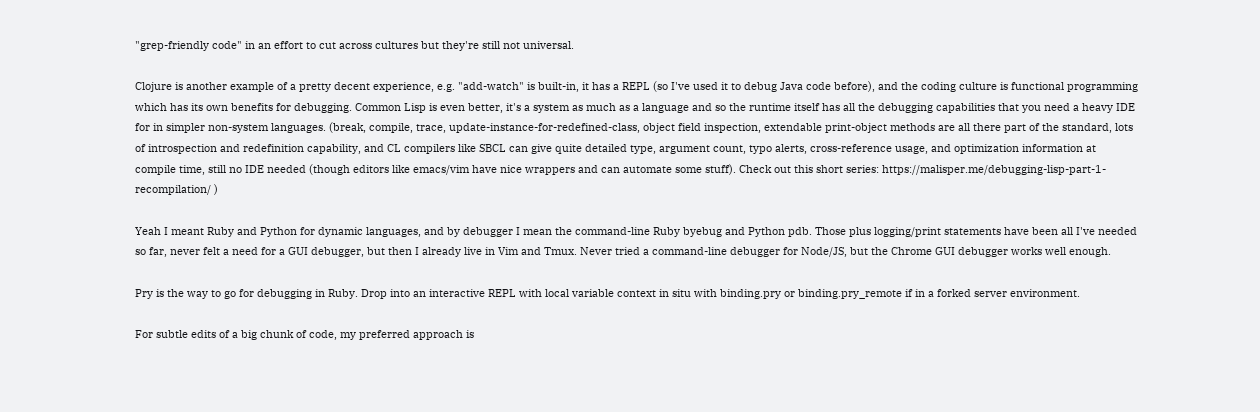"grep-friendly code" in an effort to cut across cultures but they're still not universal.

Clojure is another example of a pretty decent experience, e.g. "add-watch" is built-in, it has a REPL (so I've used it to debug Java code before), and the coding culture is functional programming which has its own benefits for debugging. Common Lisp is even better, it's a system as much as a language and so the runtime itself has all the debugging capabilities that you need a heavy IDE for in simpler non-system languages. (break, compile, trace, update-instance-for-redefined-class, object field inspection, extendable print-object methods are all there part of the standard, lots of introspection and redefinition capability, and CL compilers like SBCL can give quite detailed type, argument count, typo alerts, cross-reference usage, and optimization information at compile time, still no IDE needed (though editors like emacs/vim have nice wrappers and can automate some stuff). Check out this short series: https://malisper.me/debugging-lisp-part-1-recompilation/ )

Yeah I meant Ruby and Python for dynamic languages, and by debugger I mean the command-line Ruby byebug and Python pdb. Those plus logging/print statements have been all I've needed so far, never felt a need for a GUI debugger, but then I already live in Vim and Tmux. Never tried a command-line debugger for Node/JS, but the Chrome GUI debugger works well enough.

Pry is the way to go for debugging in Ruby. Drop into an interactive REPL with local variable context in situ with binding.pry or binding.pry_remote if in a forked server environment.

For subtle edits of a big chunk of code, my preferred approach is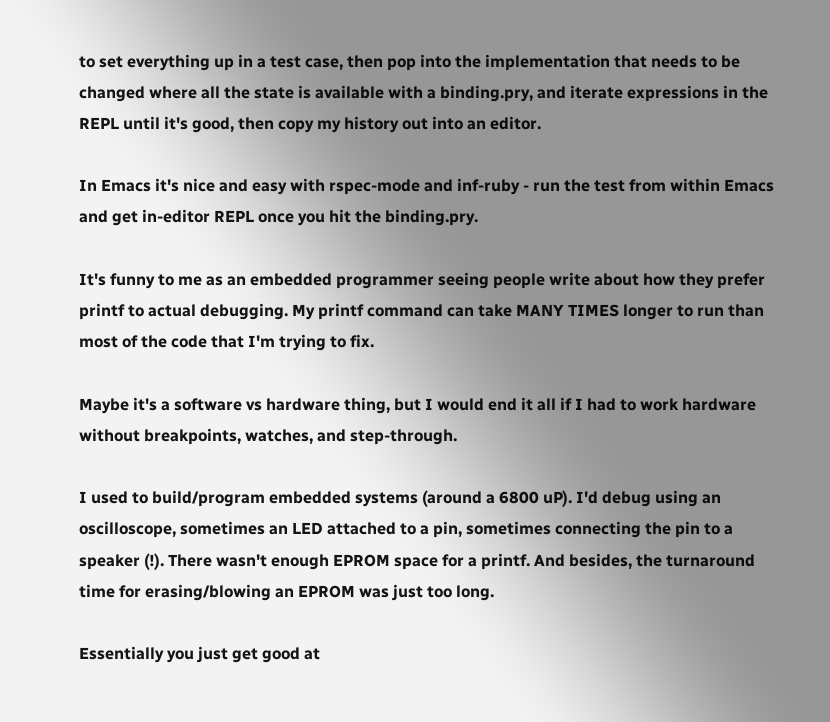to set everything up in a test case, then pop into the implementation that needs to be changed where all the state is available with a binding.pry, and iterate expressions in the REPL until it's good, then copy my history out into an editor.

In Emacs it's nice and easy with rspec-mode and inf-ruby - run the test from within Emacs and get in-editor REPL once you hit the binding.pry.

It's funny to me as an embedded programmer seeing people write about how they prefer printf to actual debugging. My printf command can take MANY TIMES longer to run than most of the code that I'm trying to fix.

Maybe it's a software vs hardware thing, but I would end it all if I had to work hardware without breakpoints, watches, and step-through.

I used to build/program embedded systems (around a 6800 uP). I'd debug using an oscilloscope, sometimes an LED attached to a pin, sometimes connecting the pin to a speaker (!). There wasn't enough EPROM space for a printf. And besides, the turnaround time for erasing/blowing an EPROM was just too long.

Essentially you just get good at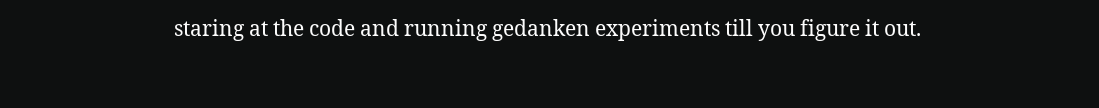staring at the code and running gedanken experiments till you figure it out.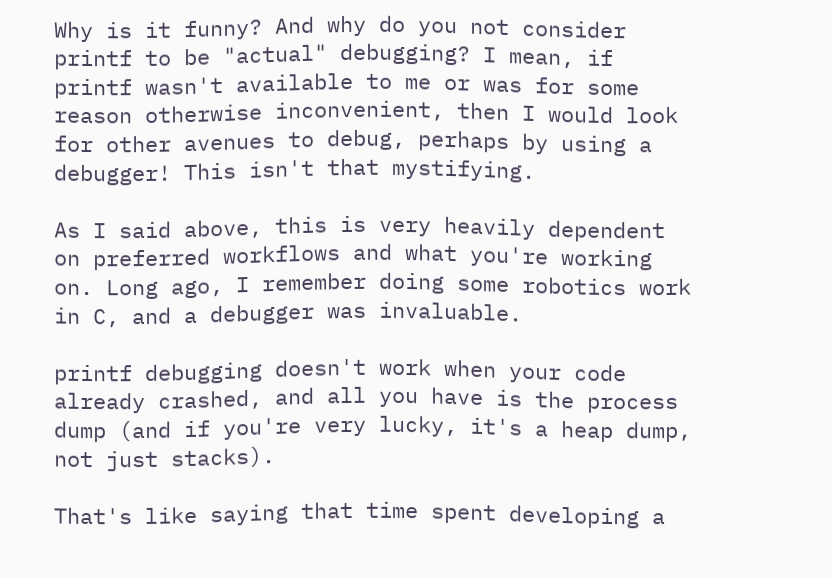Why is it funny? And why do you not consider printf to be "actual" debugging? I mean, if printf wasn't available to me or was for some reason otherwise inconvenient, then I would look for other avenues to debug, perhaps by using a debugger! This isn't that mystifying.

As I said above, this is very heavily dependent on preferred workflows and what you're working on. Long ago, I remember doing some robotics work in C, and a debugger was invaluable.

printf debugging doesn't work when your code already crashed, and all you have is the process dump (and if you're very lucky, it's a heap dump, not just stacks).

That's like saying that time spent developing a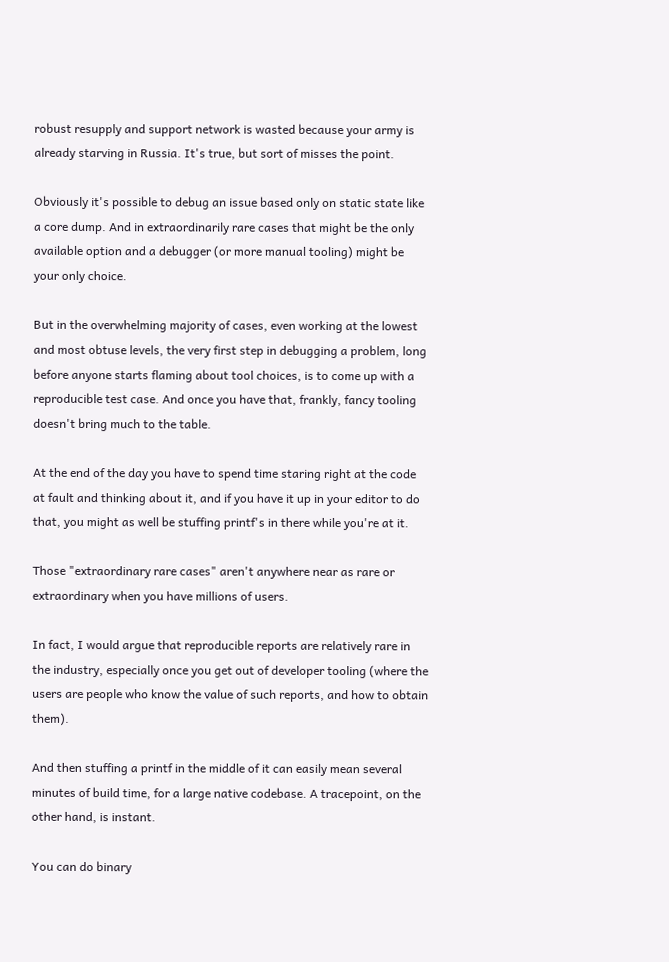robust resupply and support network is wasted because your army is already starving in Russia. It's true, but sort of misses the point.

Obviously it's possible to debug an issue based only on static state like a core dump. And in extraordinarily rare cases that might be the only available option and a debugger (or more manual tooling) might be your only choice.

But in the overwhelming majority of cases, even working at the lowest and most obtuse levels, the very first step in debugging a problem, long before anyone starts flaming about tool choices, is to come up with a reproducible test case. And once you have that, frankly, fancy tooling doesn't bring much to the table.

At the end of the day you have to spend time staring right at the code at fault and thinking about it, and if you have it up in your editor to do that, you might as well be stuffing printf's in there while you're at it.

Those "extraordinary rare cases" aren't anywhere near as rare or extraordinary when you have millions of users.

In fact, I would argue that reproducible reports are relatively rare in the industry, especially once you get out of developer tooling (where the users are people who know the value of such reports, and how to obtain them).

And then stuffing a printf in the middle of it can easily mean several minutes of build time, for a large native codebase. A tracepoint, on the other hand, is instant.

You can do binary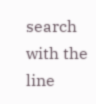search with the line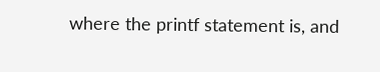where the printf statement is, and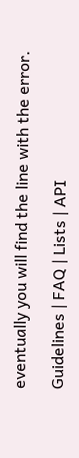eventually you will find the line with the error.

Guidelines | FAQ | Lists | API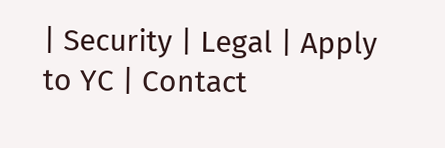| Security | Legal | Apply to YC | Contact